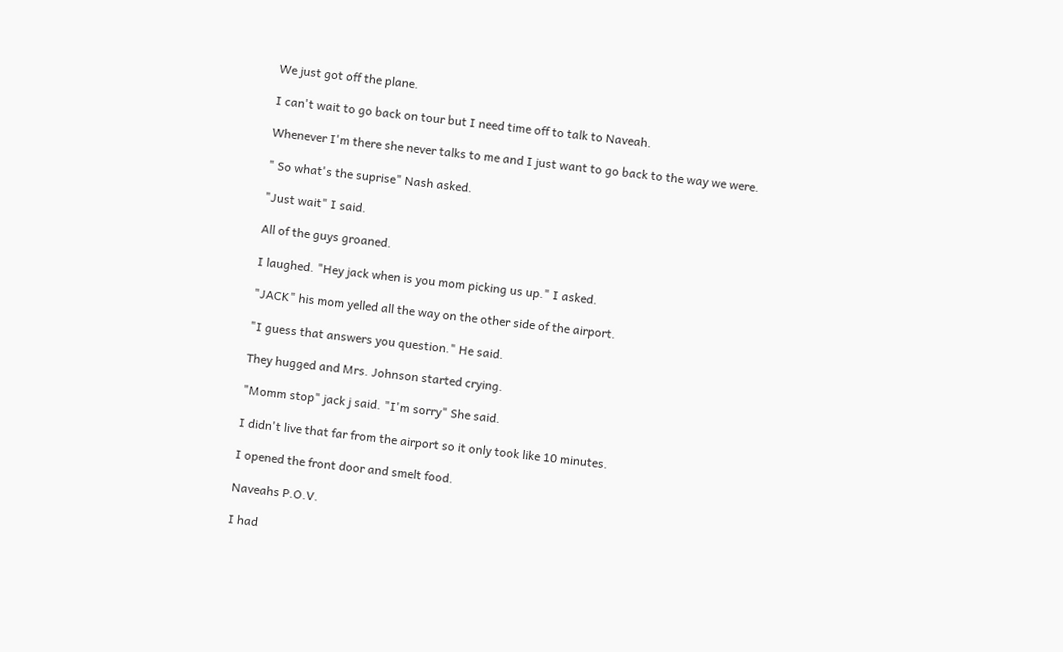We just got off the plane.

I can't wait to go back on tour but I need time off to talk to Naveah.

Whenever I'm there she never talks to me and I just want to go back to the way we were.

" So what's the suprise" Nash asked.

"Just wait" I said.

All of the guys groaned.

I laughed. "Hey jack when is you mom picking us up." I asked.

"JACK" his mom yelled all the way on the other side of the airport.

"I guess that answers you question." He said.

They hugged and Mrs. Johnson started crying.

"Momm stop" jack j said. "I'm sorry" She said.

I didn't live that far from the airport so it only took like 10 minutes.

I opened the front door and smelt food.

Naveahs P.O.V.

I had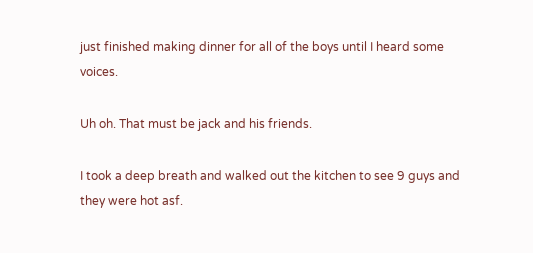just finished making dinner for all of the boys until I heard some voices.

Uh oh. That must be jack and his friends.

I took a deep breath and walked out the kitchen to see 9 guys and they were hot asf.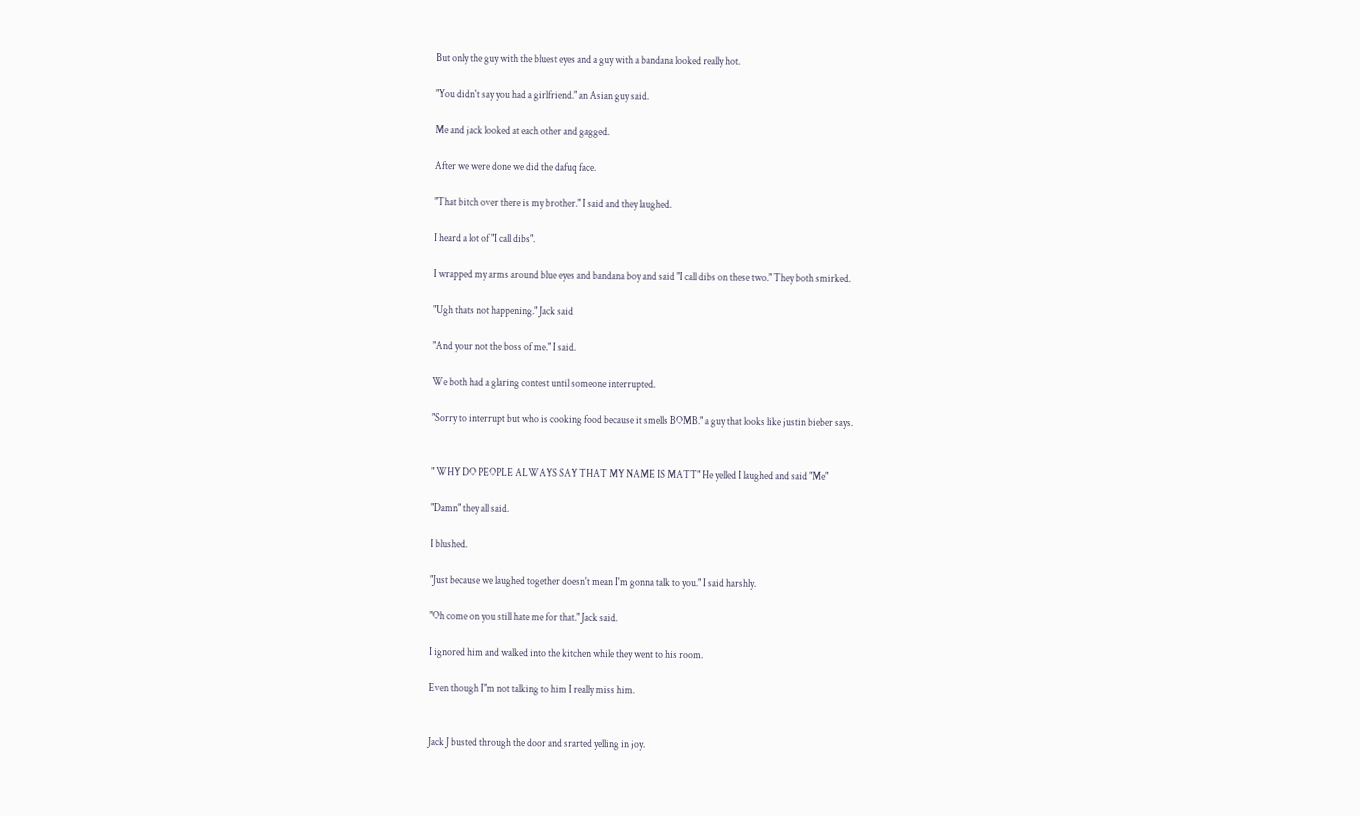But only the guy with the bluest eyes and a guy with a bandana looked really hot.

"You didn't say you had a girlfriend." an Asian guy said.

Me and jack looked at each other and gagged.

After we were done we did the dafuq face.

"That bitch over there is my brother." I said and they laughed.

I heard a lot of "I call dibs".

I wrapped my arms around blue eyes and bandana boy and said "I call dibs on these two." They both smirked.

"Ugh thats not happening." Jack said

"And your not the boss of me." I said.

We both had a glaring contest until someone interrupted.

"Sorry to interrupt but who is cooking food because it smells BOMB." a guy that looks like justin bieber says.


" WHY DO PEOPLE ALWAYS SAY THAT MY NAME IS MATT" He yelled I laughed and said "Me"

"Damn" they all said.

I blushed.

"Just because we laughed together doesn't mean I'm gonna talk to you." I said harshly.

"Oh come on you still hate me for that." Jack said.

I ignored him and walked into the kitchen while they went to his room.

Even though I"m not talking to him I really miss him.


Jack J busted through the door and srarted yelling in joy.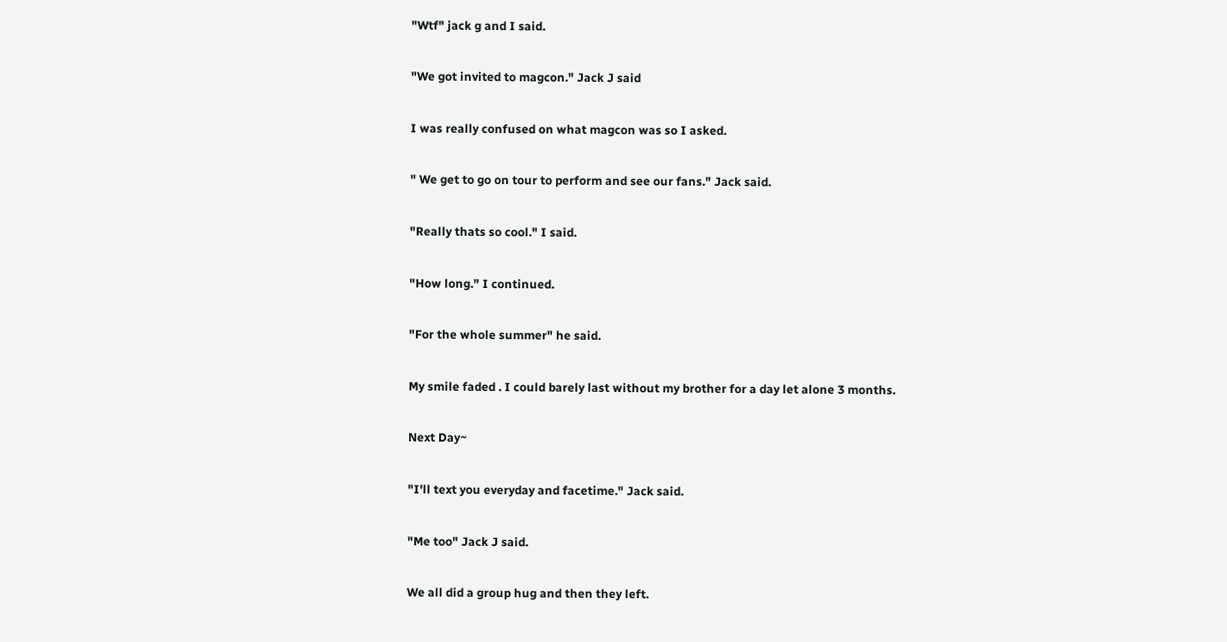"Wtf" jack g and I said.

"We got invited to magcon." Jack J said

I was really confused on what magcon was so I asked.

" We get to go on tour to perform and see our fans." Jack said.

"Really thats so cool." I said.

"How long." I continued.

"For the whole summer" he said.

My smile faded . I could barely last without my brother for a day let alone 3 months.

Next Day~

"I'll text you everyday and facetime." Jack said.

"Me too" Jack J said.

We all did a group hug and then they left.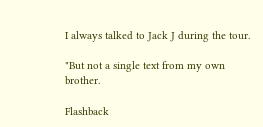I always talked to Jack J during the tour.

"But not a single text from my own brother.

Flashback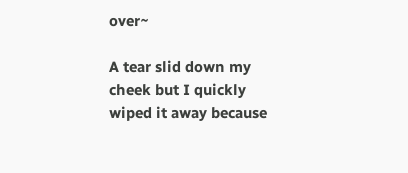over~

A tear slid down my cheek but I quickly wiped it away because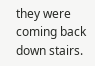they were coming back down stairs.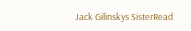Jack Gilinskys SisterRead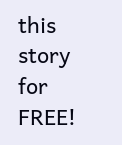this story for FREE!